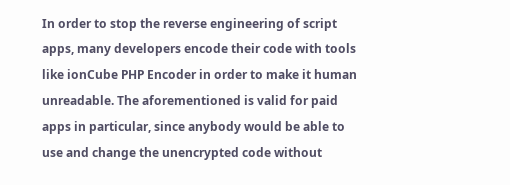In order to stop the reverse engineering of script apps, many developers encode their code with tools like ionCube PHP Encoder in order to make it human unreadable. The aforementioned is valid for paid apps in particular, since anybody would be able to use and change the unencrypted code without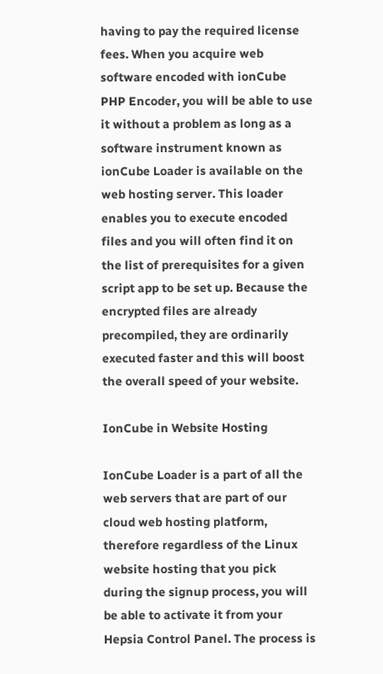having to pay the required license fees. When you acquire web software encoded with ionCube PHP Encoder, you will be able to use it without a problem as long as a software instrument known as ionCube Loader is available on the web hosting server. This loader enables you to execute encoded files and you will often find it on the list of prerequisites for a given script app to be set up. Because the encrypted files are already precompiled, they are ordinarily executed faster and this will boost the overall speed of your website.

IonCube in Website Hosting

IonCube Loader is a part of all the web servers that are part of our cloud web hosting platform, therefore regardless of the Linux website hosting that you pick during the signup process, you will be able to activate it from your Hepsia Control Panel. The process is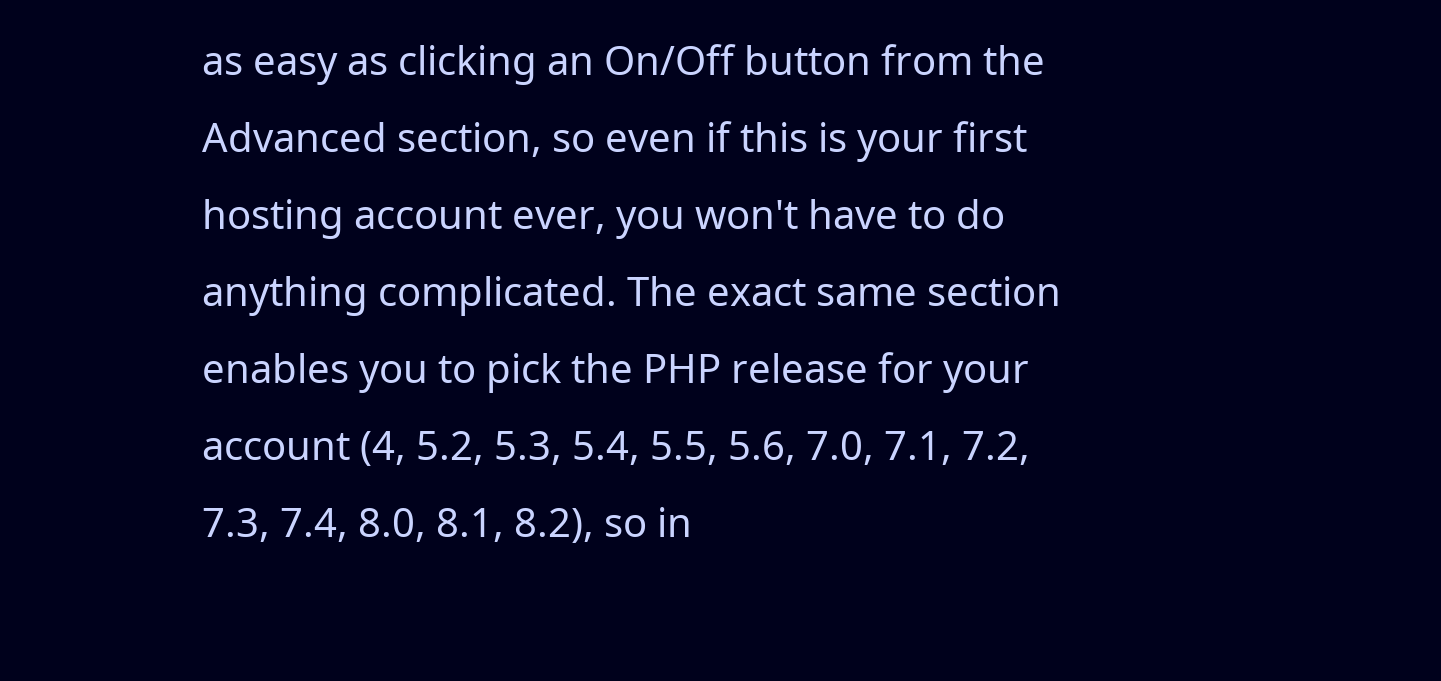as easy as clicking an On/Off button from the Advanced section, so even if this is your first hosting account ever, you won't have to do anything complicated. The exact same section enables you to pick the PHP release for your account (4, 5.2, 5.3, 5.4, 5.5, 5.6, 7.0, 7.1, 7.2, 7.3, 7.4, 8.0, 8.1, 8.2), so in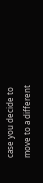case you decide to move to a different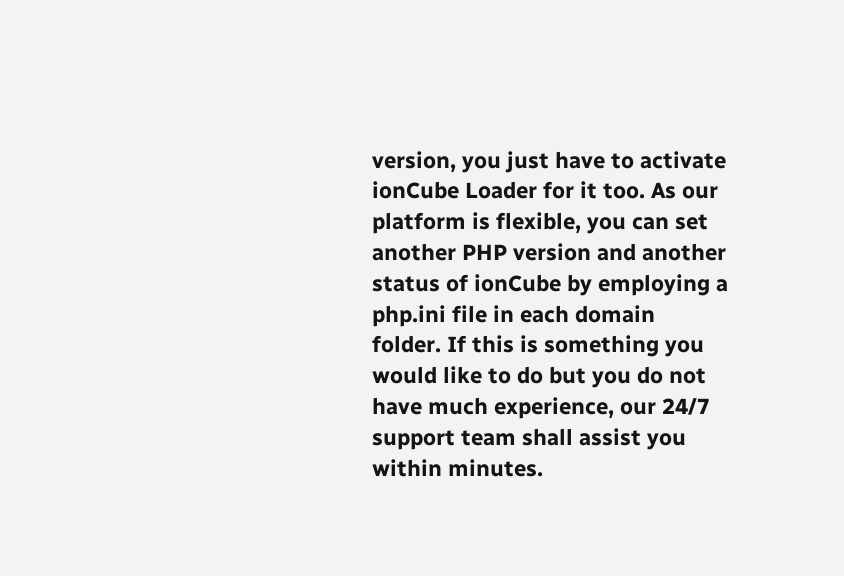version, you just have to activate ionCube Loader for it too. As our platform is flexible, you can set another PHP version and another status of ionCube by employing a php.ini file in each domain folder. If this is something you would like to do but you do not have much experience, our 24/7 support team shall assist you within minutes.